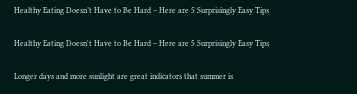Healthy Eating Doesn’t Have to Be Hard – Here are 5 Surprisingly Easy Tips

Healthy Eating Doesn't Have to Be Hard – Here are 5 Surprisingly Easy Tips

Longer days and more sunlight are great indicators that summer is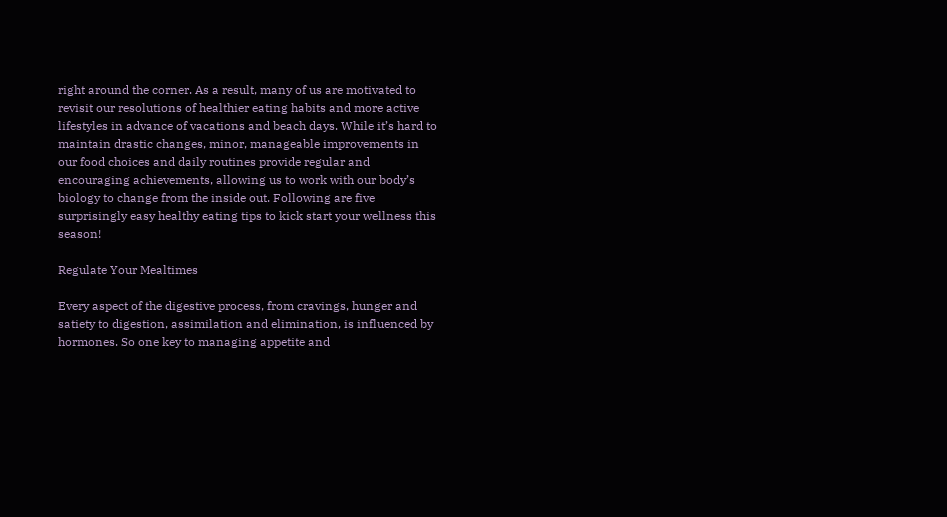right around the corner. As a result, many of us are motivated to revisit our resolutions of healthier eating habits and more active lifestyles in advance of vacations and beach days. While it’s hard to maintain drastic changes, minor, manageable improvements in our food choices and daily routines provide regular and encouraging achievements, allowing us to work with our body’s biology to change from the inside out. Following are five surprisingly easy healthy eating tips to kick start your wellness this season!

Regulate Your Mealtimes

Every aspect of the digestive process, from cravings, hunger and satiety to digestion, assimilation and elimination, is influenced by hormones. So one key to managing appetite and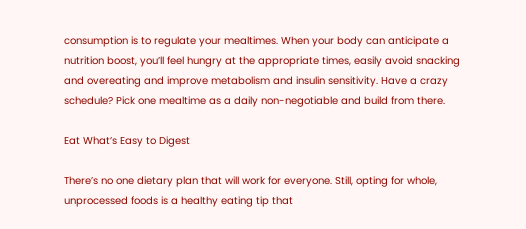consumption is to regulate your mealtimes. When your body can anticipate a nutrition boost, you’ll feel hungry at the appropriate times, easily avoid snacking and overeating and improve metabolism and insulin sensitivity. Have a crazy schedule? Pick one mealtime as a daily non-negotiable and build from there.

Eat What’s Easy to Digest

There’s no one dietary plan that will work for everyone. Still, opting for whole, unprocessed foods is a healthy eating tip that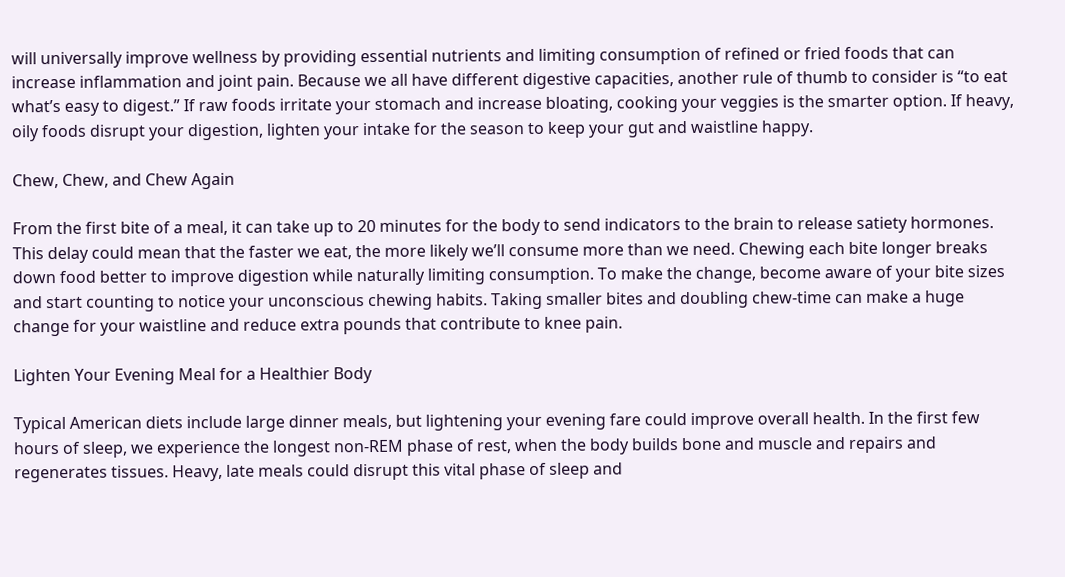will universally improve wellness by providing essential nutrients and limiting consumption of refined or fried foods that can increase inflammation and joint pain. Because we all have different digestive capacities, another rule of thumb to consider is “to eat what’s easy to digest.” If raw foods irritate your stomach and increase bloating, cooking your veggies is the smarter option. If heavy, oily foods disrupt your digestion, lighten your intake for the season to keep your gut and waistline happy.

Chew, Chew, and Chew Again

From the first bite of a meal, it can take up to 20 minutes for the body to send indicators to the brain to release satiety hormones. This delay could mean that the faster we eat, the more likely we’ll consume more than we need. Chewing each bite longer breaks down food better to improve digestion while naturally limiting consumption. To make the change, become aware of your bite sizes and start counting to notice your unconscious chewing habits. Taking smaller bites and doubling chew-time can make a huge change for your waistline and reduce extra pounds that contribute to knee pain.

Lighten Your Evening Meal for a Healthier Body

Typical American diets include large dinner meals, but lightening your evening fare could improve overall health. In the first few hours of sleep, we experience the longest non-REM phase of rest, when the body builds bone and muscle and repairs and regenerates tissues. Heavy, late meals could disrupt this vital phase of sleep and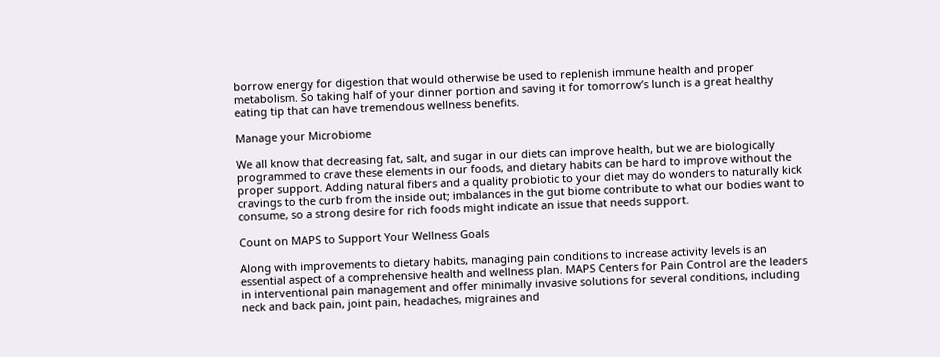borrow energy for digestion that would otherwise be used to replenish immune health and proper metabolism. So taking half of your dinner portion and saving it for tomorrow’s lunch is a great healthy eating tip that can have tremendous wellness benefits.

Manage your Microbiome

We all know that decreasing fat, salt, and sugar in our diets can improve health, but we are biologically programmed to crave these elements in our foods, and dietary habits can be hard to improve without the proper support. Adding natural fibers and a quality probiotic to your diet may do wonders to naturally kick cravings to the curb from the inside out; imbalances in the gut biome contribute to what our bodies want to consume, so a strong desire for rich foods might indicate an issue that needs support.

Count on MAPS to Support Your Wellness Goals

Along with improvements to dietary habits, managing pain conditions to increase activity levels is an essential aspect of a comprehensive health and wellness plan. MAPS Centers for Pain Control are the leaders in interventional pain management and offer minimally invasive solutions for several conditions, including neck and back pain, joint pain, headaches, migraines and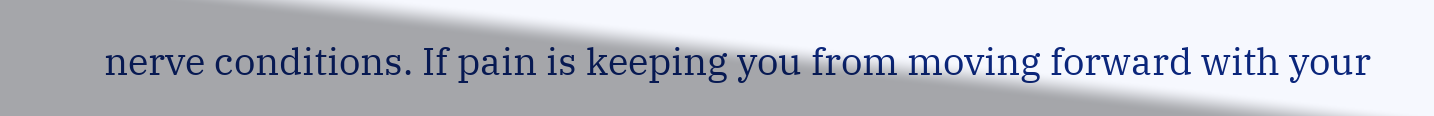nerve conditions. If pain is keeping you from moving forward with your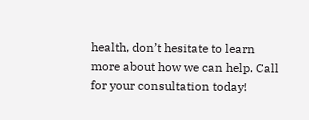health, don’t hesitate to learn more about how we can help. Call for your consultation today!